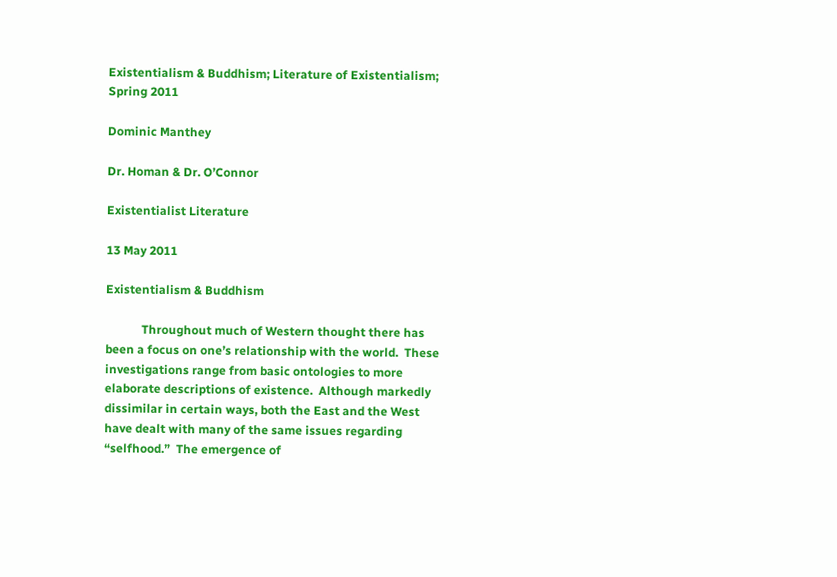Existentialism & Buddhism; Literature of Existentialism; Spring 2011

Dominic Manthey

Dr. Homan & Dr. O’Connor

Existentialist Literature

13 May 2011

Existentialism & Buddhism

            Throughout much of Western thought there has been a focus on one’s relationship with the world.  These investigations range from basic ontologies to more elaborate descriptions of existence.  Although markedly dissimilar in certain ways, both the East and the West have dealt with many of the same issues regarding “selfhood.”  The emergence of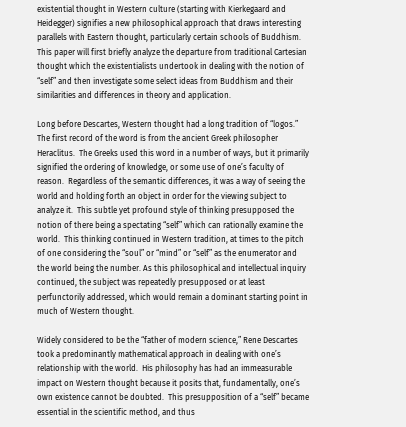existential thought in Western culture (starting with Kierkegaard and Heidegger) signifies a new philosophical approach that draws interesting parallels with Eastern thought, particularly certain schools of Buddhism.  This paper will first briefly analyze the departure from traditional Cartesian thought which the existentialists undertook in dealing with the notion of “self” and then investigate some select ideas from Buddhism and their similarities and differences in theory and application.

Long before Descartes, Western thought had a long tradition of “logos.” The first record of the word is from the ancient Greek philosopher Heraclitus.  The Greeks used this word in a number of ways, but it primarily signified the ordering of knowledge, or some use of one’s faculty of reason.  Regardless of the semantic differences, it was a way of seeing the world and holding forth an object in order for the viewing subject to analyze it.  This subtle yet profound style of thinking presupposed the notion of there being a spectating “self” which can rationally examine the world.  This thinking continued in Western tradition, at times to the pitch of one considering the “soul” or “mind” or “self” as the enumerator and the world being the number. As this philosophical and intellectual inquiry continued, the subject was repeatedly presupposed or at least perfunctorily addressed, which would remain a dominant starting point in much of Western thought.

Widely considered to be the “father of modern science,” Rene Descartes took a predominantly mathematical approach in dealing with one’s relationship with the world.  His philosophy has had an immeasurable impact on Western thought because it posits that, fundamentally, one’s own existence cannot be doubted.  This presupposition of a “self” became essential in the scientific method, and thus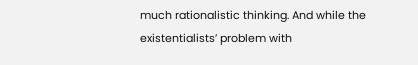much rationalistic thinking. And while the existentialists’ problem with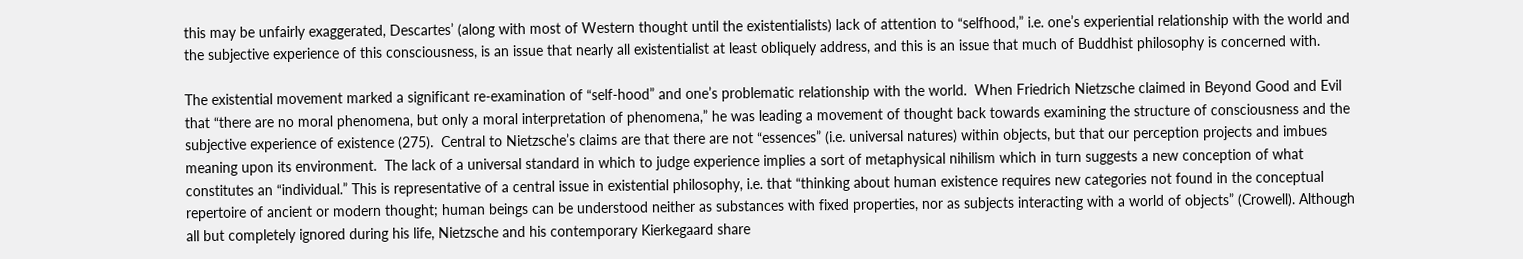this may be unfairly exaggerated, Descartes’ (along with most of Western thought until the existentialists) lack of attention to “selfhood,” i.e. one’s experiential relationship with the world and the subjective experience of this consciousness, is an issue that nearly all existentialist at least obliquely address, and this is an issue that much of Buddhist philosophy is concerned with.

The existential movement marked a significant re-examination of “self-hood” and one’s problematic relationship with the world.  When Friedrich Nietzsche claimed in Beyond Good and Evil that “there are no moral phenomena, but only a moral interpretation of phenomena,” he was leading a movement of thought back towards examining the structure of consciousness and the subjective experience of existence (275).  Central to Nietzsche’s claims are that there are not “essences” (i.e. universal natures) within objects, but that our perception projects and imbues meaning upon its environment.  The lack of a universal standard in which to judge experience implies a sort of metaphysical nihilism which in turn suggests a new conception of what constitutes an “individual.” This is representative of a central issue in existential philosophy, i.e. that “thinking about human existence requires new categories not found in the conceptual repertoire of ancient or modern thought; human beings can be understood neither as substances with fixed properties, nor as subjects interacting with a world of objects” (Crowell). Although all but completely ignored during his life, Nietzsche and his contemporary Kierkegaard share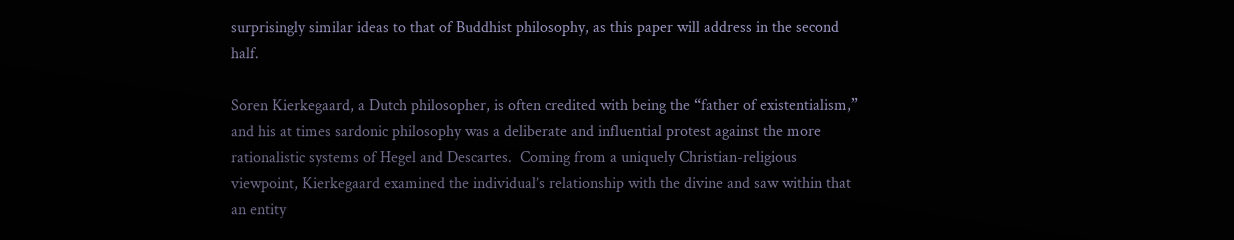surprisingly similar ideas to that of Buddhist philosophy, as this paper will address in the second half.

Soren Kierkegaard, a Dutch philosopher, is often credited with being the “father of existentialism,” and his at times sardonic philosophy was a deliberate and influential protest against the more rationalistic systems of Hegel and Descartes.  Coming from a uniquely Christian-religious viewpoint, Kierkegaard examined the individual’s relationship with the divine and saw within that an entity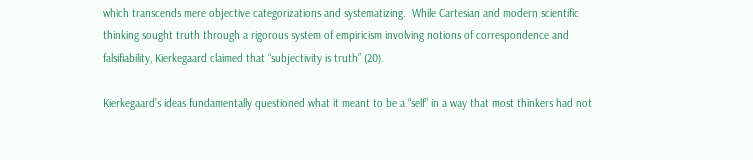which transcends mere objective categorizations and systematizing.  While Cartesian and modern scientific thinking sought truth through a rigorous system of empiricism involving notions of correspondence and falsifiability, Kierkegaard claimed that “subjectivity is truth” (20).

Kierkegaard’s ideas fundamentally questioned what it meant to be a “self” in a way that most thinkers had not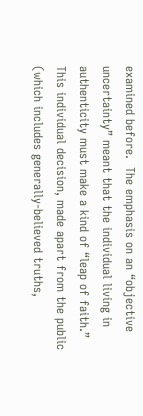examined before.  The emphasis on an “objective uncertainty” meant that the individual living in authenticity must make a kind of “leap of faith.”  This individual decision, made apart from the public (which includes generally-believed truths,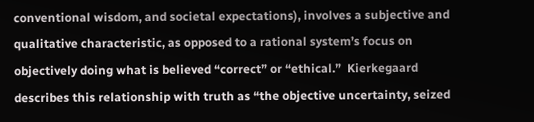conventional wisdom, and societal expectations), involves a subjective and qualitative characteristic, as opposed to a rational system’s focus on objectively doing what is believed “correct” or “ethical.”  Kierkegaard describes this relationship with truth as “the objective uncertainty, seized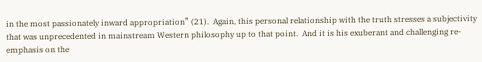in the most passionately inward appropriation” (21).  Again, this personal relationship with the truth stresses a subjectivity that was unprecedented in mainstream Western philosophy up to that point.  And it is his exuberant and challenging re-emphasis on the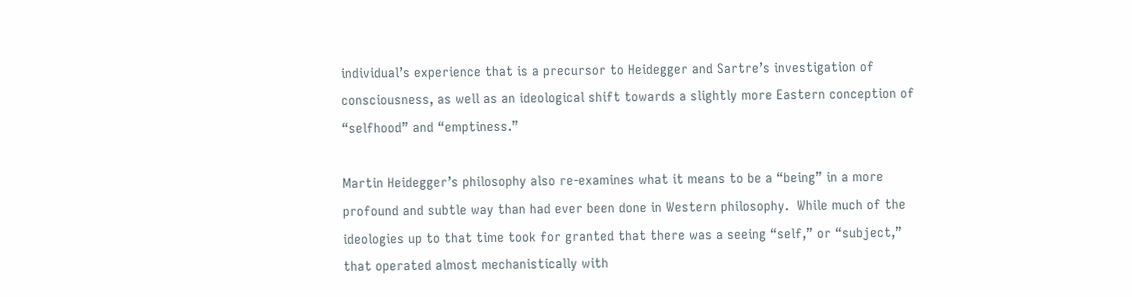individual’s experience that is a precursor to Heidegger and Sartre’s investigation of consciousness, as well as an ideological shift towards a slightly more Eastern conception of “selfhood” and “emptiness.”

Martin Heidegger’s philosophy also re-examines what it means to be a “being” in a more profound and subtle way than had ever been done in Western philosophy.  While much of the ideologies up to that time took for granted that there was a seeing “self,” or “subject,” that operated almost mechanistically with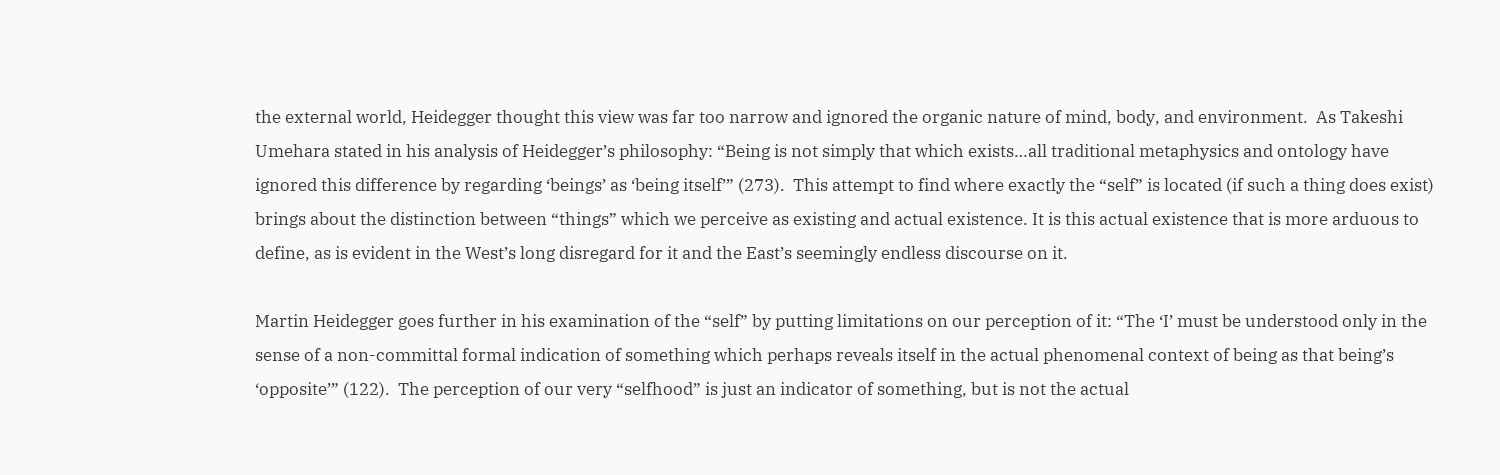the external world, Heidegger thought this view was far too narrow and ignored the organic nature of mind, body, and environment.  As Takeshi Umehara stated in his analysis of Heidegger’s philosophy: “Being is not simply that which exists…all traditional metaphysics and ontology have ignored this difference by regarding ‘beings’ as ‘being itself’” (273).  This attempt to find where exactly the “self” is located (if such a thing does exist) brings about the distinction between “things” which we perceive as existing and actual existence. It is this actual existence that is more arduous to define, as is evident in the West’s long disregard for it and the East’s seemingly endless discourse on it.

Martin Heidegger goes further in his examination of the “self” by putting limitations on our perception of it: “The ‘I’ must be understood only in the sense of a non-committal formal indication of something which perhaps reveals itself in the actual phenomenal context of being as that being’s ‘opposite’” (122).  The perception of our very “selfhood” is just an indicator of something, but is not the actual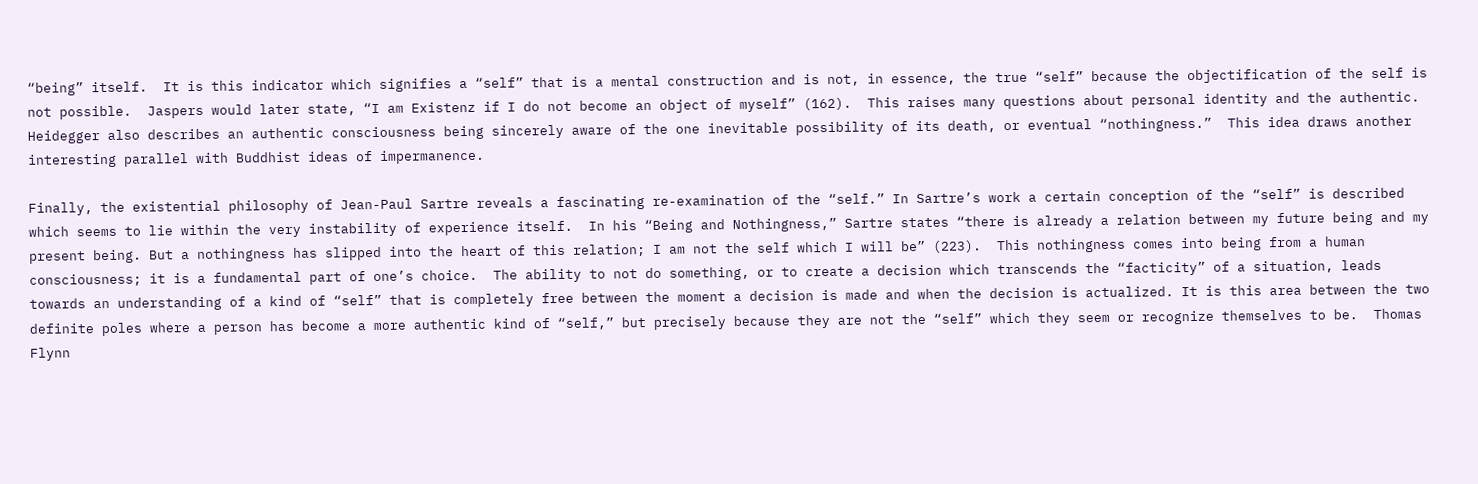“being” itself.  It is this indicator which signifies a “self” that is a mental construction and is not, in essence, the true “self” because the objectification of the self is not possible.  Jaspers would later state, “I am Existenz if I do not become an object of myself” (162).  This raises many questions about personal identity and the authentic. Heidegger also describes an authentic consciousness being sincerely aware of the one inevitable possibility of its death, or eventual “nothingness.”  This idea draws another interesting parallel with Buddhist ideas of impermanence.

Finally, the existential philosophy of Jean-Paul Sartre reveals a fascinating re-examination of the “self.” In Sartre’s work a certain conception of the “self” is described which seems to lie within the very instability of experience itself.  In his “Being and Nothingness,” Sartre states “there is already a relation between my future being and my present being. But a nothingness has slipped into the heart of this relation; I am not the self which I will be” (223).  This nothingness comes into being from a human consciousness; it is a fundamental part of one’s choice.  The ability to not do something, or to create a decision which transcends the “facticity” of a situation, leads towards an understanding of a kind of “self” that is completely free between the moment a decision is made and when the decision is actualized. It is this area between the two definite poles where a person has become a more authentic kind of “self,” but precisely because they are not the “self” which they seem or recognize themselves to be.  Thomas Flynn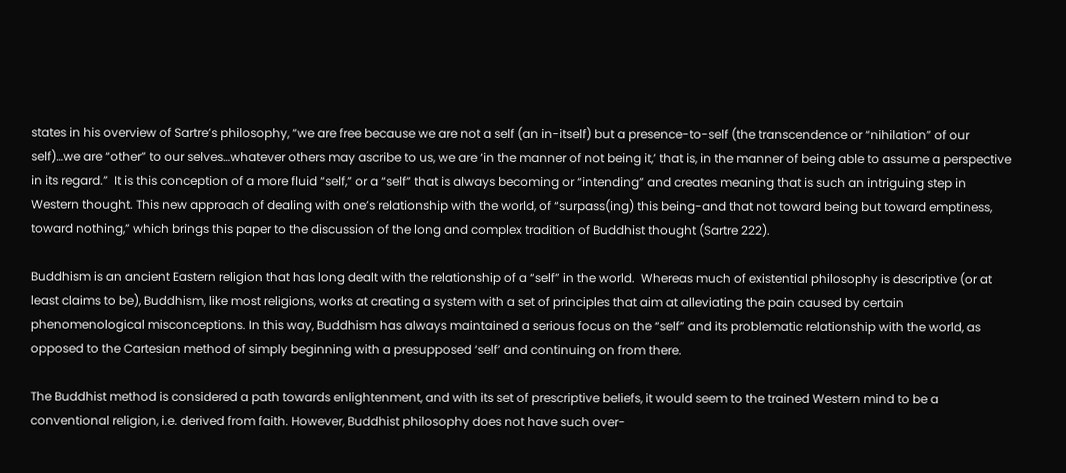states in his overview of Sartre’s philosophy, “we are free because we are not a self (an in-itself) but a presence-to-self (the transcendence or “nihilation” of our self)…we are “other” to our selves…whatever others may ascribe to us, we are ‘in the manner of not being it,’ that is, in the manner of being able to assume a perspective in its regard.”  It is this conception of a more fluid “self,” or a “self” that is always becoming or “intending” and creates meaning that is such an intriguing step in Western thought. This new approach of dealing with one’s relationship with the world, of “surpass(ing) this being-and that not toward being but toward emptiness, toward nothing,” which brings this paper to the discussion of the long and complex tradition of Buddhist thought (Sartre 222).

Buddhism is an ancient Eastern religion that has long dealt with the relationship of a “self” in the world.  Whereas much of existential philosophy is descriptive (or at least claims to be), Buddhism, like most religions, works at creating a system with a set of principles that aim at alleviating the pain caused by certain phenomenological misconceptions. In this way, Buddhism has always maintained a serious focus on the “self” and its problematic relationship with the world, as opposed to the Cartesian method of simply beginning with a presupposed ‘self’ and continuing on from there.

The Buddhist method is considered a path towards enlightenment, and with its set of prescriptive beliefs, it would seem to the trained Western mind to be a conventional religion, i.e. derived from faith. However, Buddhist philosophy does not have such over-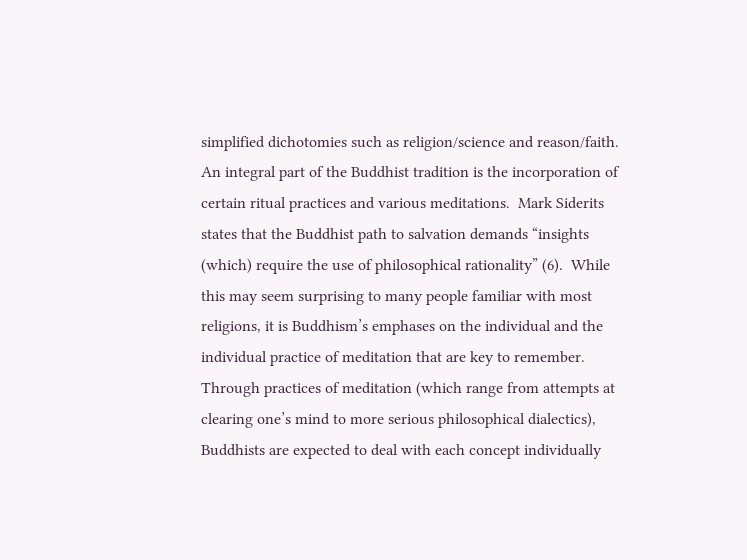simplified dichotomies such as religion/science and reason/faith.  An integral part of the Buddhist tradition is the incorporation of certain ritual practices and various meditations.  Mark Siderits states that the Buddhist path to salvation demands “insights (which) require the use of philosophical rationality” (6).  While this may seem surprising to many people familiar with most religions, it is Buddhism’s emphases on the individual and the individual practice of meditation that are key to remember.  Through practices of meditation (which range from attempts at clearing one’s mind to more serious philosophical dialectics), Buddhists are expected to deal with each concept individually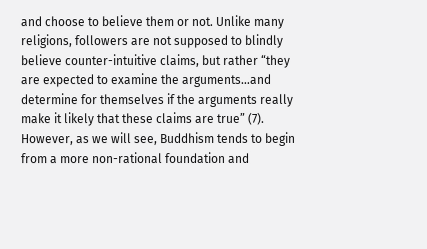and choose to believe them or not. Unlike many religions, followers are not supposed to blindly believe counter-intuitive claims, but rather “they are expected to examine the arguments…and determine for themselves if the arguments really make it likely that these claims are true” (7).  However, as we will see, Buddhism tends to begin from a more non-rational foundation and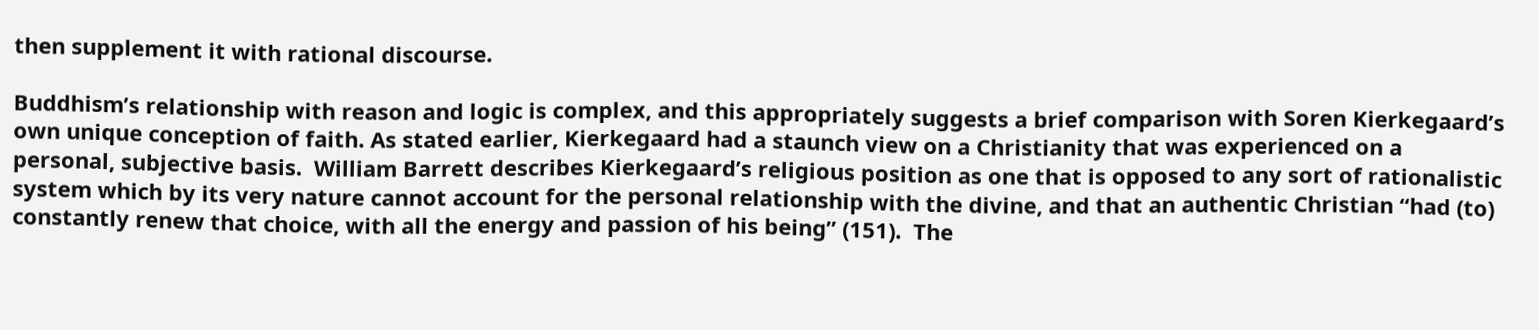then supplement it with rational discourse.

Buddhism’s relationship with reason and logic is complex, and this appropriately suggests a brief comparison with Soren Kierkegaard’s own unique conception of faith. As stated earlier, Kierkegaard had a staunch view on a Christianity that was experienced on a personal, subjective basis.  William Barrett describes Kierkegaard’s religious position as one that is opposed to any sort of rationalistic system which by its very nature cannot account for the personal relationship with the divine, and that an authentic Christian “had (to) constantly renew that choice, with all the energy and passion of his being” (151).  The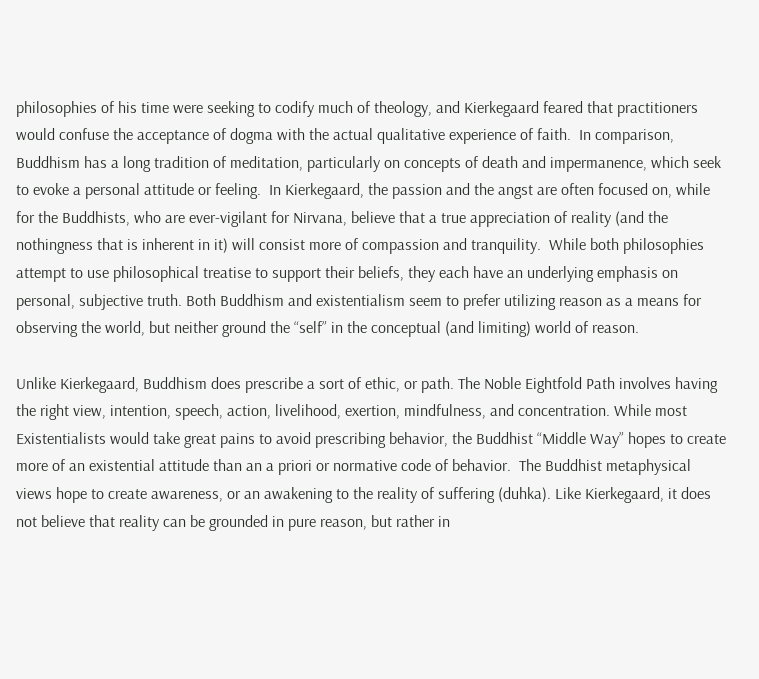philosophies of his time were seeking to codify much of theology, and Kierkegaard feared that practitioners would confuse the acceptance of dogma with the actual qualitative experience of faith.  In comparison, Buddhism has a long tradition of meditation, particularly on concepts of death and impermanence, which seek to evoke a personal attitude or feeling.  In Kierkegaard, the passion and the angst are often focused on, while for the Buddhists, who are ever-vigilant for Nirvana, believe that a true appreciation of reality (and the nothingness that is inherent in it) will consist more of compassion and tranquility.  While both philosophies attempt to use philosophical treatise to support their beliefs, they each have an underlying emphasis on personal, subjective truth. Both Buddhism and existentialism seem to prefer utilizing reason as a means for observing the world, but neither ground the “self” in the conceptual (and limiting) world of reason.

Unlike Kierkegaard, Buddhism does prescribe a sort of ethic, or path. The Noble Eightfold Path involves having the right view, intention, speech, action, livelihood, exertion, mindfulness, and concentration. While most Existentialists would take great pains to avoid prescribing behavior, the Buddhist “Middle Way” hopes to create more of an existential attitude than an a priori or normative code of behavior.  The Buddhist metaphysical views hope to create awareness, or an awakening to the reality of suffering (duhka). Like Kierkegaard, it does not believe that reality can be grounded in pure reason, but rather in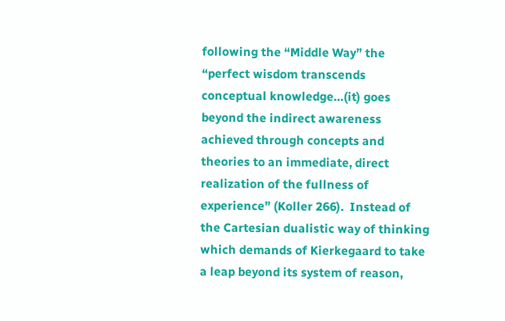following the “Middle Way” the “perfect wisdom transcends conceptual knowledge…(it) goes beyond the indirect awareness achieved through concepts and theories to an immediate, direct realization of the fullness of experience” (Koller 266).  Instead of the Cartesian dualistic way of thinking which demands of Kierkegaard to take a leap beyond its system of reason,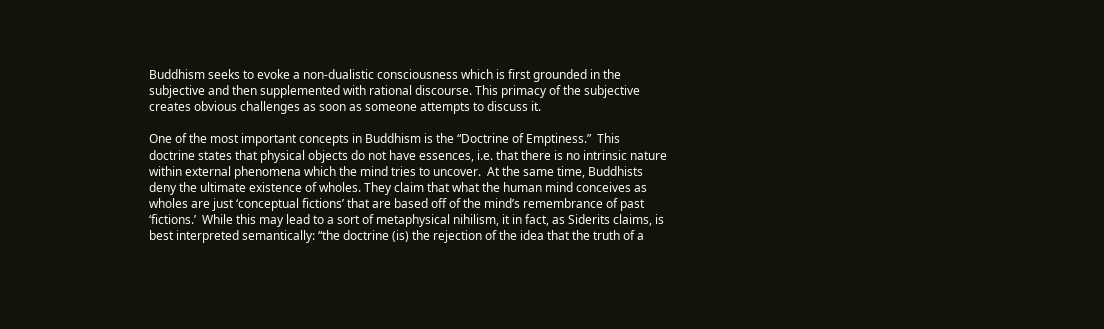Buddhism seeks to evoke a non-dualistic consciousness which is first grounded in the subjective and then supplemented with rational discourse. This primacy of the subjective creates obvious challenges as soon as someone attempts to discuss it.

One of the most important concepts in Buddhism is the “Doctrine of Emptiness.”  This doctrine states that physical objects do not have essences, i.e. that there is no intrinsic nature within external phenomena which the mind tries to uncover.  At the same time, Buddhists deny the ultimate existence of wholes. They claim that what the human mind conceives as wholes are just ‘conceptual fictions’ that are based off of the mind’s remembrance of past ‘fictions.’  While this may lead to a sort of metaphysical nihilism, it in fact, as Siderits claims, is best interpreted semantically: “the doctrine (is) the rejection of the idea that the truth of a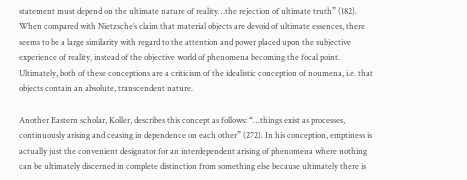statement must depend on the ultimate nature of reality…the rejection of ultimate truth” (182).  When compared with Nietzsche’s claim that material objects are devoid of ultimate essences, there seems to be a large similarity with regard to the attention and power placed upon the subjective experience of reality, instead of the objective world of phenomena becoming the focal point. Ultimately, both of these conceptions are a criticism of the idealistic conception of noumena, i.e. that objects contain an absolute, transcendent nature.

Another Eastern scholar, Koller, describes this concept as follows: “…things exist as processes, continuously arising and ceasing in dependence on each other” (272). In his conception, emptiness is actually just the convenient designator for an interdependent arising of phenomena where nothing can be ultimately discerned in complete distinction from something else because ultimately there is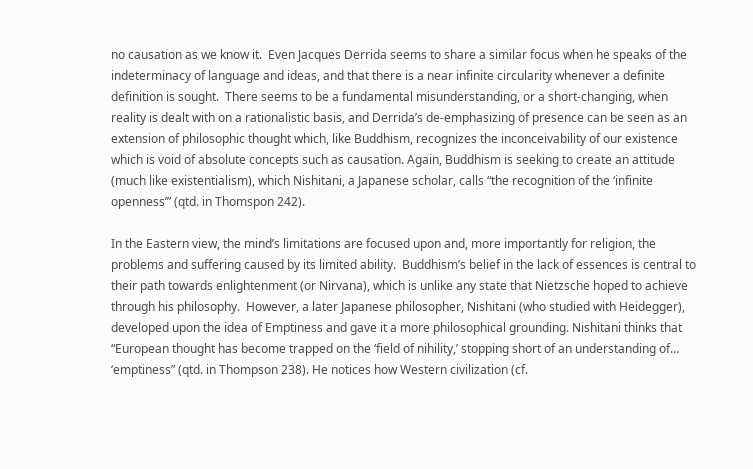no causation as we know it.  Even Jacques Derrida seems to share a similar focus when he speaks of the indeterminacy of language and ideas, and that there is a near infinite circularity whenever a definite definition is sought.  There seems to be a fundamental misunderstanding, or a short-changing, when reality is dealt with on a rationalistic basis, and Derrida’s de-emphasizing of presence can be seen as an extension of philosophic thought which, like Buddhism, recognizes the inconceivability of our existence which is void of absolute concepts such as causation. Again, Buddhism is seeking to create an attitude (much like existentialism), which Nishitani, a Japanese scholar, calls “the recognition of the ‘infinite openness’” (qtd. in Thomspon 242).

In the Eastern view, the mind’s limitations are focused upon and, more importantly for religion, the problems and suffering caused by its limited ability.  Buddhism’s belief in the lack of essences is central to their path towards enlightenment (or Nirvana), which is unlike any state that Nietzsche hoped to achieve through his philosophy.  However, a later Japanese philosopher, Nishitani (who studied with Heidegger), developed upon the idea of Emptiness and gave it a more philosophical grounding. Nishitani thinks that “European thought has become trapped on the ‘field of nihility,’ stopping short of an understanding of… ‘emptiness” (qtd. in Thompson 238). He notices how Western civilization (cf.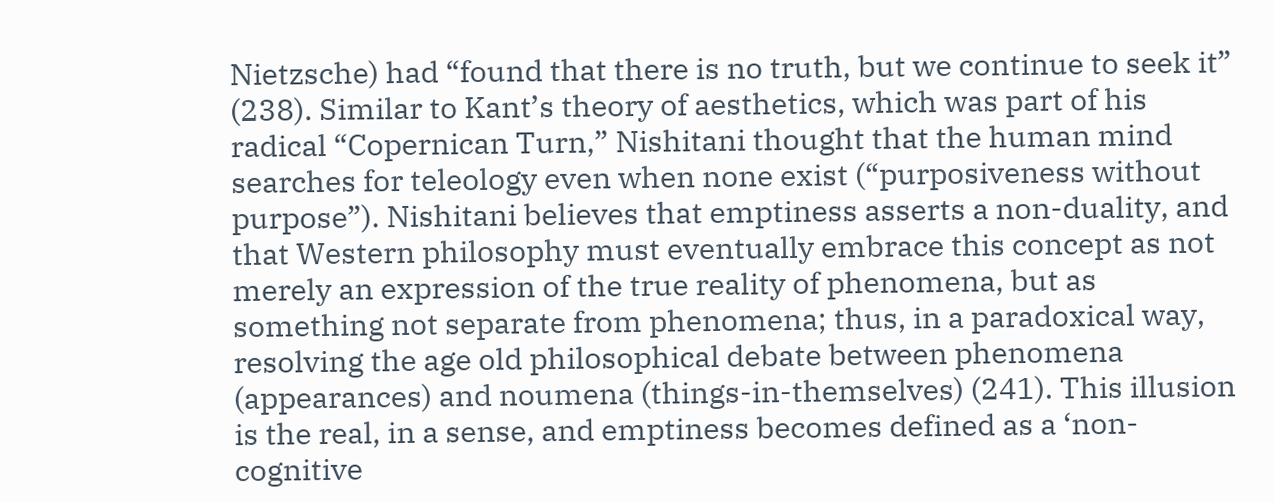Nietzsche) had “found that there is no truth, but we continue to seek it” (238). Similar to Kant’s theory of aesthetics, which was part of his radical “Copernican Turn,” Nishitani thought that the human mind searches for teleology even when none exist (“purposiveness without purpose”). Nishitani believes that emptiness asserts a non-duality, and that Western philosophy must eventually embrace this concept as not merely an expression of the true reality of phenomena, but as something not separate from phenomena; thus, in a paradoxical way, resolving the age old philosophical debate between phenomena (appearances) and noumena (things-in-themselves) (241). This illusion is the real, in a sense, and emptiness becomes defined as a ‘non-cognitive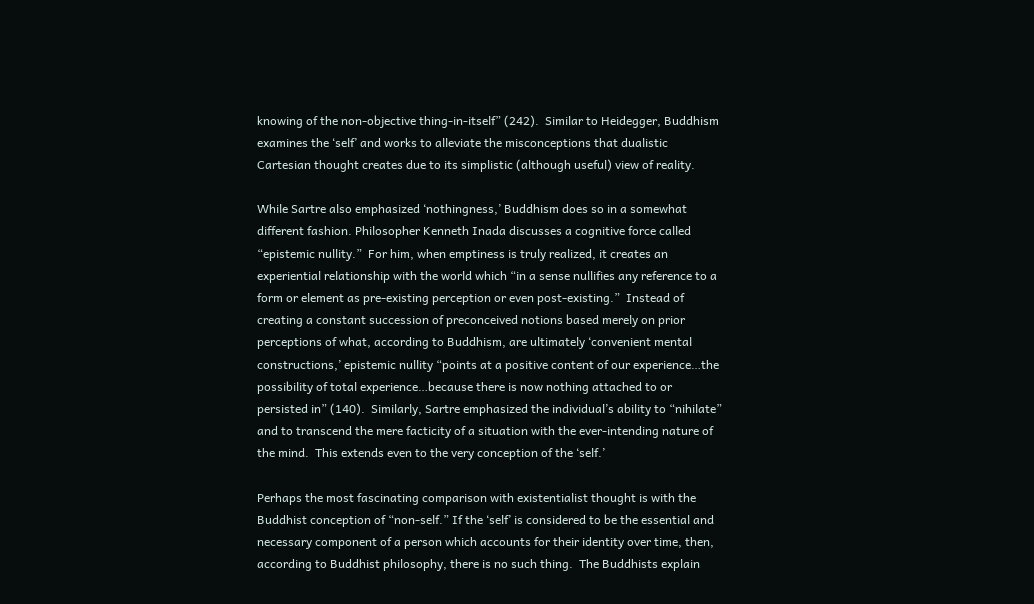knowing of the non-objective thing-in-itself” (242).  Similar to Heidegger, Buddhism examines the ‘self’ and works to alleviate the misconceptions that dualistic Cartesian thought creates due to its simplistic (although useful) view of reality.

While Sartre also emphasized ‘nothingness,’ Buddhism does so in a somewhat different fashion. Philosopher Kenneth Inada discusses a cognitive force called “epistemic nullity.”  For him, when emptiness is truly realized, it creates an experiential relationship with the world which “in a sense nullifies any reference to a form or element as pre-existing perception or even post-existing.”  Instead of  creating a constant succession of preconceived notions based merely on prior perceptions of what, according to Buddhism, are ultimately ‘convenient mental constructions,’ epistemic nullity “points at a positive content of our experience…the possibility of total experience…because there is now nothing attached to or persisted in” (140).  Similarly, Sartre emphasized the individual’s ability to “nihilate” and to transcend the mere facticity of a situation with the ever-intending nature of the mind.  This extends even to the very conception of the ‘self.’

Perhaps the most fascinating comparison with existentialist thought is with the Buddhist conception of “non-self.” If the ‘self’ is considered to be the essential and necessary component of a person which accounts for their identity over time, then, according to Buddhist philosophy, there is no such thing.  The Buddhists explain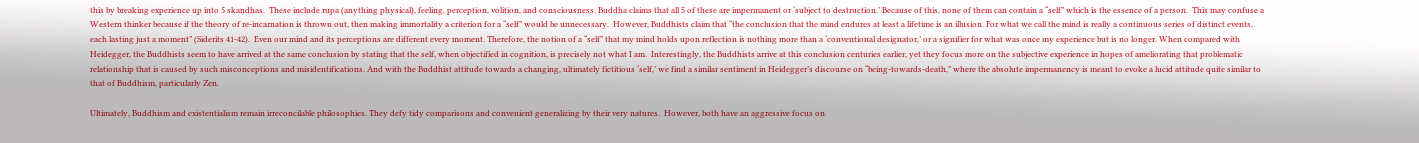this by breaking experience up into 5 skandhas.  These include rupa (anything physical), feeling, perception, volition, and consciousness. Buddha claims that all 5 of these are impermanent or ‘subject to destruction.’ Because of this, none of them can contain a “self” which is the essence of a person.  This may confuse a Western thinker because if the theory of re-incarnation is thrown out, then making immortality a criterion for a “self” would be unnecessary.  However, Buddhists claim that “the conclusion that the mind endures at least a lifetime is an illusion. For what we call the mind is really a continuous series of distinct events, each lasting just a moment” (Siderits 41-42).  Even our mind and its perceptions are different every moment. Therefore, the notion of a “self” that my mind holds upon reflection is nothing more than a ‘conventional designator,’ or a signifier for what was once my experience but is no longer. When compared with Heidegger, the Buddhists seem to have arrived at the same conclusion by stating that the self, when objectified in cognition, is precisely not what I am.  Interestingly, the Buddhists arrive at this conclusion centuries earlier, yet they focus more on the subjective experience in hopes of ameliorating that problematic relationship that is caused by such misconceptions and misidentifications. And with the Buddhist attitude towards a changing, ultimately fictitious ‘self,’ we find a similar sentiment in Heidegger’s discourse on “being-towards-death,” where the absolute impermanency is meant to evoke a lucid attitude quite similar to that of Buddhism, particularly Zen.

Ultimately, Buddhism and existentialism remain irreconcilable philosophies. They defy tidy comparisons and convenient generalizing by their very natures.  However, both have an aggressive focus on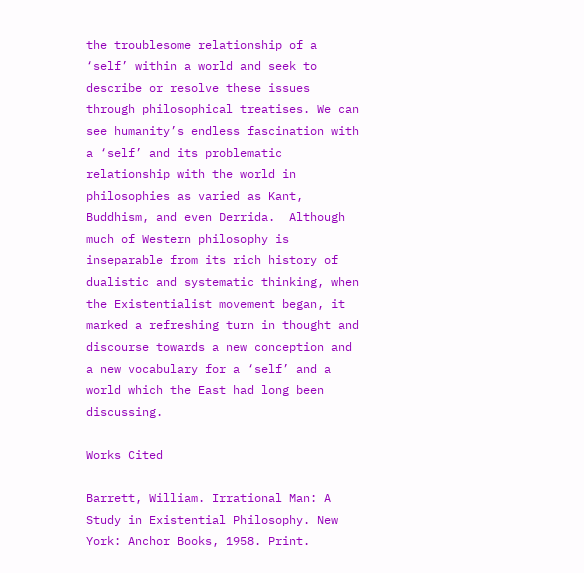the troublesome relationship of a ‘self’ within a world and seek to describe or resolve these issues through philosophical treatises. We can see humanity’s endless fascination with a ‘self’ and its problematic relationship with the world in philosophies as varied as Kant, Buddhism, and even Derrida.  Although much of Western philosophy is inseparable from its rich history of dualistic and systematic thinking, when the Existentialist movement began, it marked a refreshing turn in thought and discourse towards a new conception and a new vocabulary for a ‘self’ and a world which the East had long been discussing.

Works Cited

Barrett, William. Irrational Man: A Study in Existential Philosophy. New York: Anchor Books, 1958. Print.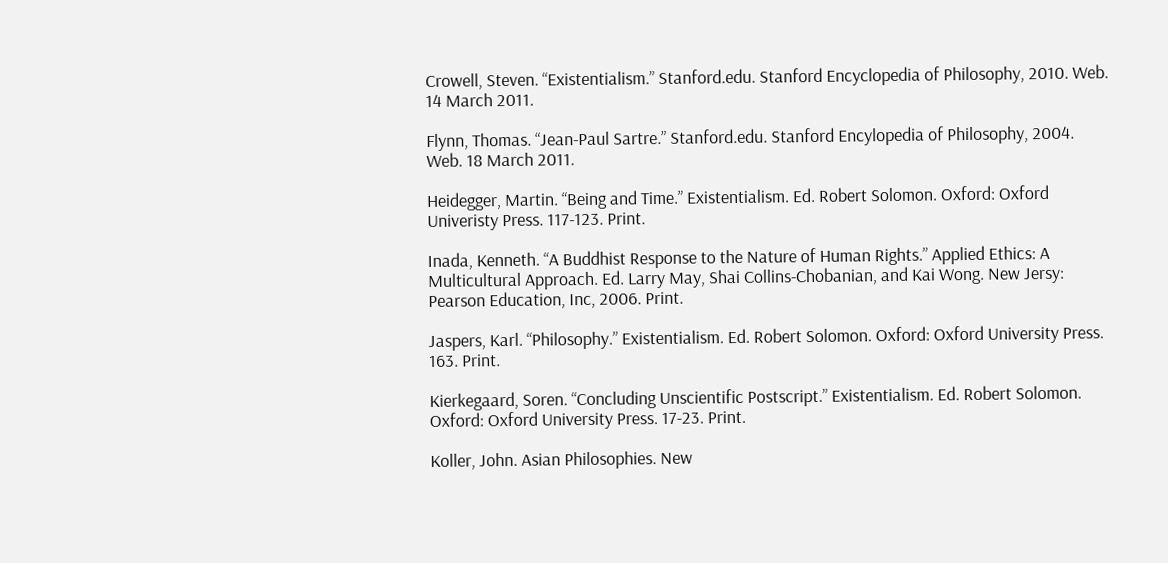Crowell, Steven. “Existentialism.” Stanford.edu. Stanford Encyclopedia of Philosophy, 2010. Web. 14 March 2011.

Flynn, Thomas. “Jean-Paul Sartre.” Stanford.edu. Stanford Encylopedia of Philosophy, 2004. Web. 18 March 2011.

Heidegger, Martin. “Being and Time.” Existentialism. Ed. Robert Solomon. Oxford: Oxford Univeristy Press. 117-123. Print.

Inada, Kenneth. “A Buddhist Response to the Nature of Human Rights.” Applied Ethics: A Multicultural Approach. Ed. Larry May, Shai Collins-Chobanian, and Kai Wong. New Jersy: Pearson Education, Inc, 2006. Print.

Jaspers, Karl. “Philosophy.” Existentialism. Ed. Robert Solomon. Oxford: Oxford University Press. 163. Print.

Kierkegaard, Soren. “Concluding Unscientific Postscript.” Existentialism. Ed. Robert Solomon. Oxford: Oxford University Press. 17-23. Print.

Koller, John. Asian Philosophies. New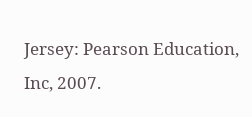Jersey: Pearson Education, Inc, 2007.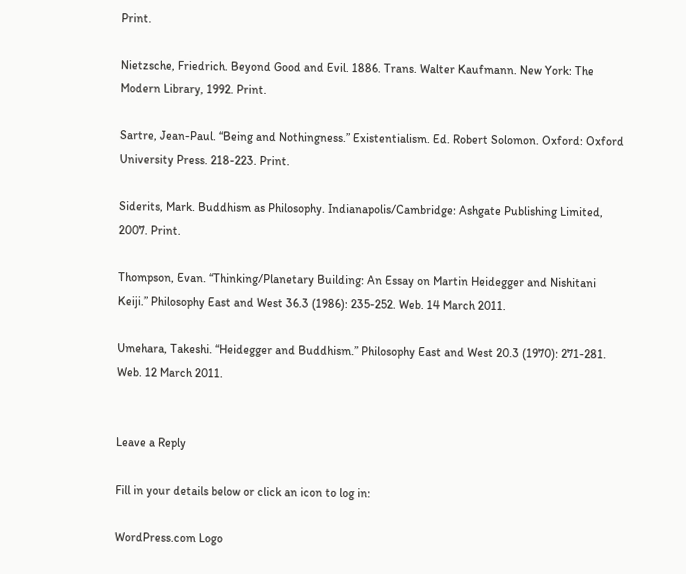Print.

Nietzsche, Friedrich. Beyond Good and Evil. 1886. Trans. Walter Kaufmann. New York: The Modern Library, 1992. Print.

Sartre, Jean-Paul. “Being and Nothingness.” Existentialism. Ed. Robert Solomon. Oxford: Oxford University Press. 218-223. Print.

Siderits, Mark. Buddhism as Philosophy. Indianapolis/Cambridge: Ashgate Publishing Limited, 2007. Print.

Thompson, Evan. “Thinking/Planetary Building: An Essay on Martin Heidegger and Nishitani Keiji.” Philosophy East and West 36.3 (1986): 235-252. Web. 14 March 2011.

Umehara, Takeshi. “Heidegger and Buddhism.” Philosophy East and West 20.3 (1970): 271-281. Web. 12 March 2011.


Leave a Reply

Fill in your details below or click an icon to log in:

WordPress.com Logo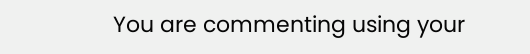You are commenting using your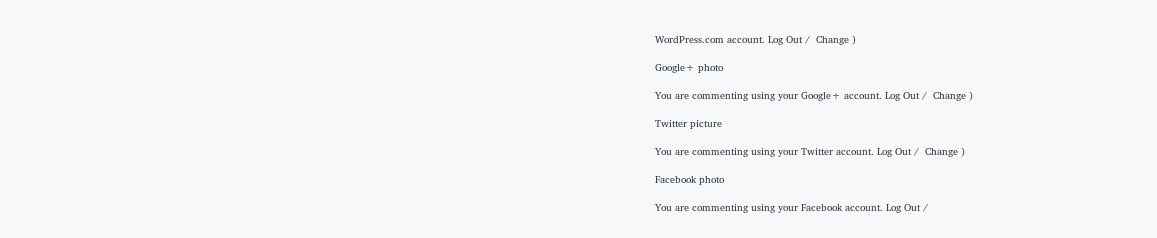WordPress.com account. Log Out /  Change )

Google+ photo

You are commenting using your Google+ account. Log Out /  Change )

Twitter picture

You are commenting using your Twitter account. Log Out /  Change )

Facebook photo

You are commenting using your Facebook account. Log Out /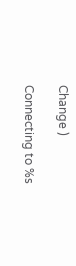Change )

Connecting to %s